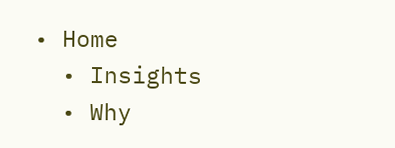• Home
  • Insights
  • Why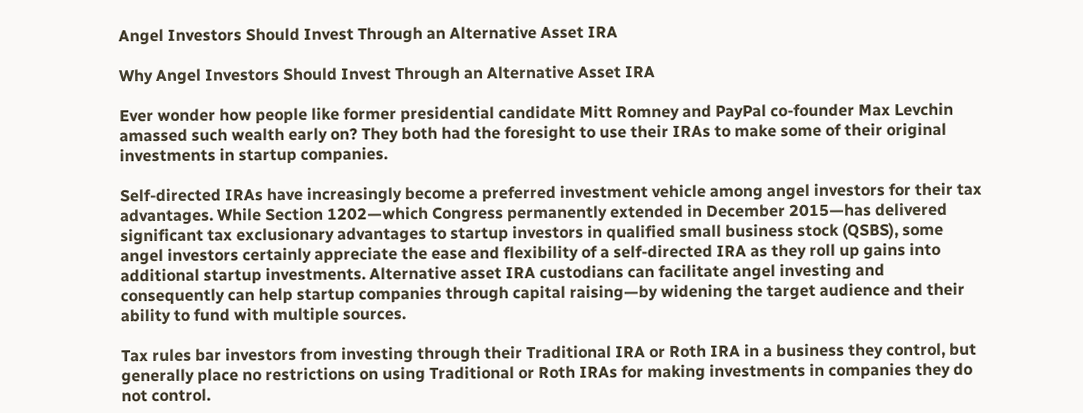Angel Investors Should Invest Through an Alternative Asset IRA

Why Angel Investors Should Invest Through an Alternative Asset IRA

Ever wonder how people like former presidential candidate Mitt Romney and PayPal co-founder Max Levchin amassed such wealth early on? They both had the foresight to use their IRAs to make some of their original investments in startup companies.

Self-directed IRAs have increasingly become a preferred investment vehicle among angel investors for their tax advantages. While Section 1202—which Congress permanently extended in December 2015—has delivered significant tax exclusionary advantages to startup investors in qualified small business stock (QSBS), some angel investors certainly appreciate the ease and flexibility of a self-directed IRA as they roll up gains into additional startup investments. Alternative asset IRA custodians can facilitate angel investing and consequently can help startup companies through capital raising—by widening the target audience and their ability to fund with multiple sources.

Tax rules bar investors from investing through their Traditional IRA or Roth IRA in a business they control, but generally place no restrictions on using Traditional or Roth IRAs for making investments in companies they do not control.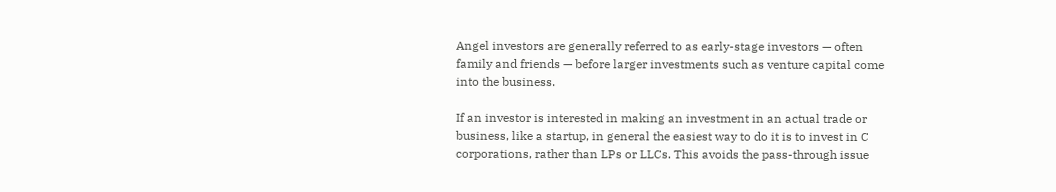Angel investors are generally referred to as early-stage investors — often family and friends — before larger investments such as venture capital come into the business.

If an investor is interested in making an investment in an actual trade or business, like a startup, in general the easiest way to do it is to invest in C corporations, rather than LPs or LLCs. This avoids the pass-through issue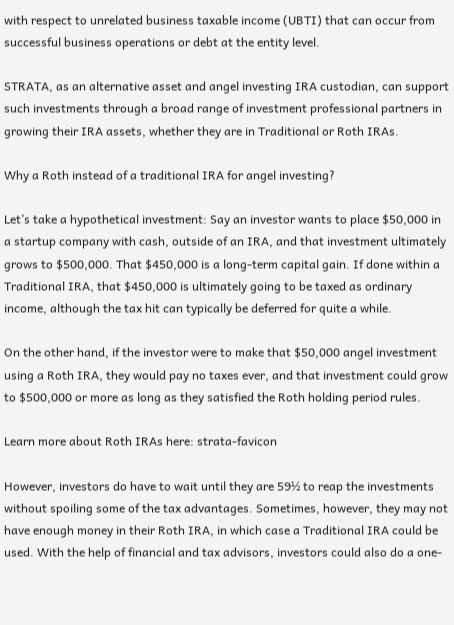with respect to unrelated business taxable income (UBTI) that can occur from successful business operations or debt at the entity level.

STRATA, as an alternative asset and angel investing IRA custodian, can support such investments through a broad range of investment professional partners in growing their IRA assets, whether they are in Traditional or Roth IRAs.

Why a Roth instead of a traditional IRA for angel investing?

Let’s take a hypothetical investment: Say an investor wants to place $50,000 in a startup company with cash, outside of an IRA, and that investment ultimately grows to $500,000. That $450,000 is a long-term capital gain. If done within a Traditional IRA, that $450,000 is ultimately going to be taxed as ordinary income, although the tax hit can typically be deferred for quite a while.

On the other hand, if the investor were to make that $50,000 angel investment using a Roth IRA, they would pay no taxes ever, and that investment could grow to $500,000 or more as long as they satisfied the Roth holding period rules.

Learn more about Roth IRAs here: strata-favicon

However, investors do have to wait until they are 59½ to reap the investments without spoiling some of the tax advantages. Sometimes, however, they may not have enough money in their Roth IRA, in which case a Traditional IRA could be used. With the help of financial and tax advisors, investors could also do a one-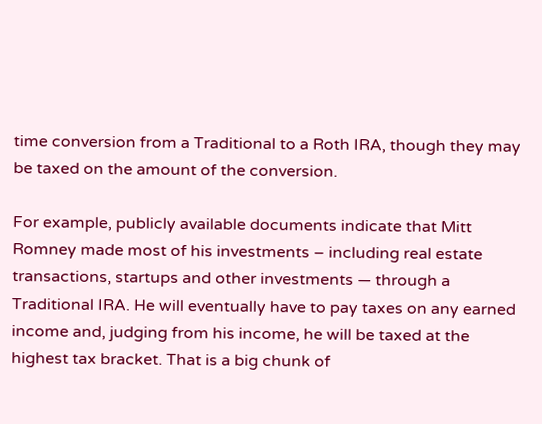time conversion from a Traditional to a Roth IRA, though they may be taxed on the amount of the conversion.

For example, publicly available documents indicate that Mitt Romney made most of his investments – including real estate transactions, startups and other investments — through a Traditional IRA. He will eventually have to pay taxes on any earned income and, judging from his income, he will be taxed at the highest tax bracket. That is a big chunk of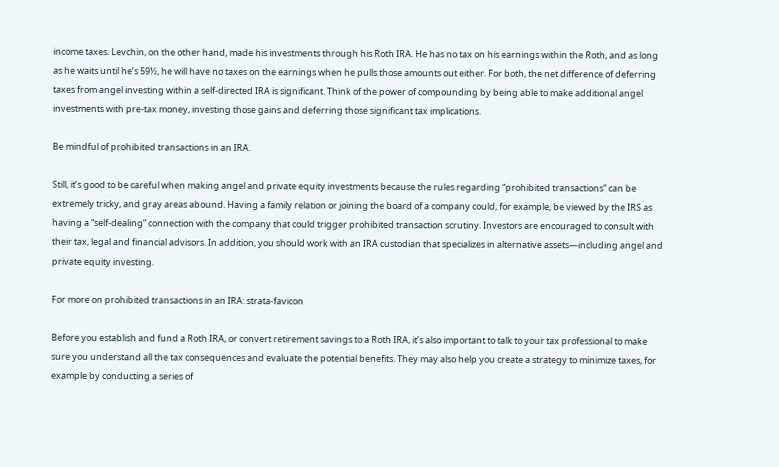income taxes. Levchin, on the other hand, made his investments through his Roth IRA. He has no tax on his earnings within the Roth, and as long as he waits until he’s 59½, he will have no taxes on the earnings when he pulls those amounts out either. For both, the net difference of deferring taxes from angel investing within a self-directed IRA is significant. Think of the power of compounding by being able to make additional angel investments with pre-tax money, investing those gains and deferring those significant tax implications.

Be mindful of prohibited transactions in an IRA.

Still, it’s good to be careful when making angel and private equity investments because the rules regarding “prohibited transactions” can be extremely tricky, and gray areas abound. Having a family relation or joining the board of a company could, for example, be viewed by the IRS as having a “self-dealing” connection with the company that could trigger prohibited transaction scrutiny. Investors are encouraged to consult with their tax, legal and financial advisors. In addition, you should work with an IRA custodian that specializes in alternative assets—including angel and private equity investing.

For more on prohibited transactions in an IRA: strata-favicon

Before you establish and fund a Roth IRA, or convert retirement savings to a Roth IRA, it’s also important to talk to your tax professional to make sure you understand all the tax consequences and evaluate the potential benefits. They may also help you create a strategy to minimize taxes, for example by conducting a series of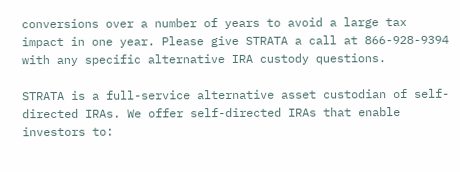conversions over a number of years to avoid a large tax impact in one year. Please give STRATA a call at 866-928-9394 with any specific alternative IRA custody questions.

STRATA is a full-service alternative asset custodian of self-directed IRAs. We offer self-directed IRAs that enable investors to: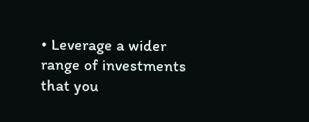• Leverage a wider range of investments that you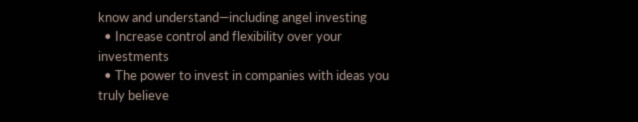know and understand—including angel investing
  • Increase control and flexibility over your investments
  • The power to invest in companies with ideas you truly believe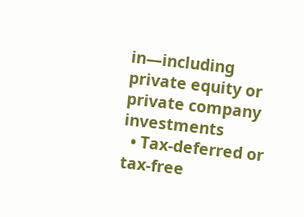in—including private equity or private company investments
  • Tax-deferred or tax-free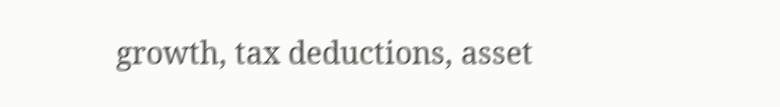growth, tax deductions, asset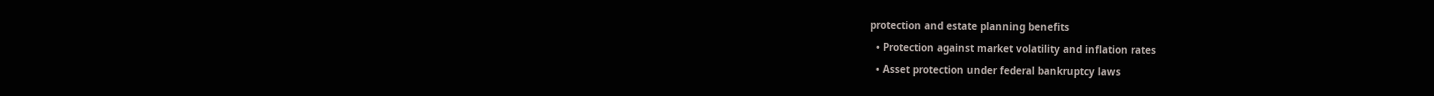protection and estate planning benefits
  • Protection against market volatility and inflation rates
  • Asset protection under federal bankruptcy laws